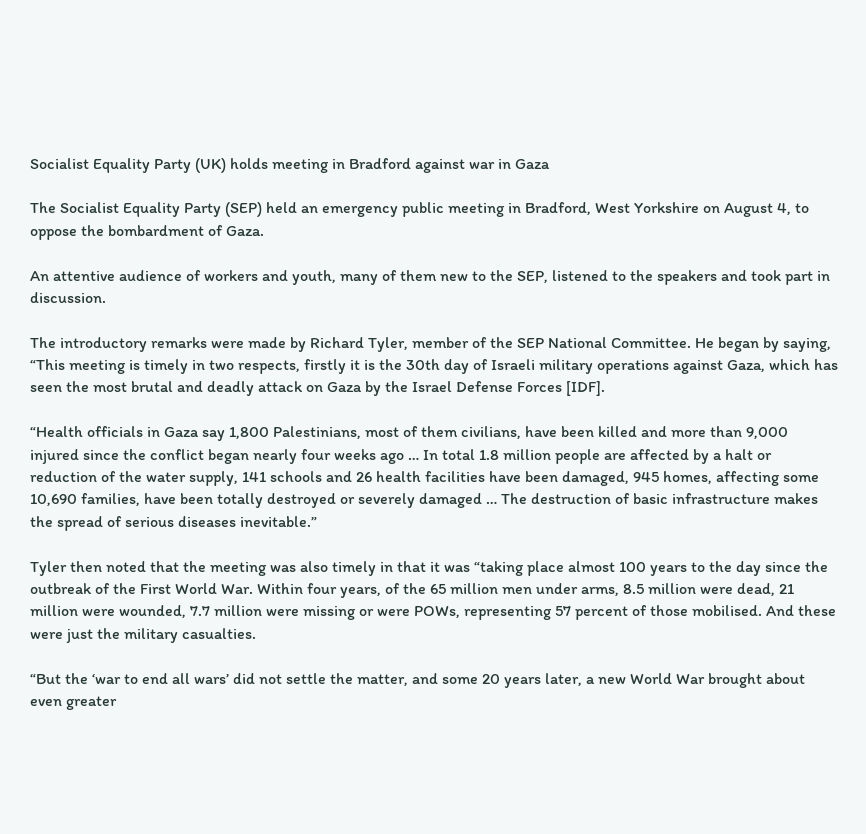Socialist Equality Party (UK) holds meeting in Bradford against war in Gaza

The Socialist Equality Party (SEP) held an emergency public meeting in Bradford, West Yorkshire on August 4, to oppose the bombardment of Gaza.

An attentive audience of workers and youth, many of them new to the SEP, listened to the speakers and took part in discussion.

The introductory remarks were made by Richard Tyler, member of the SEP National Committee. He began by saying, “This meeting is timely in two respects, firstly it is the 30th day of Israeli military operations against Gaza, which has seen the most brutal and deadly attack on Gaza by the Israel Defense Forces [IDF].

“Health officials in Gaza say 1,800 Palestinians, most of them civilians, have been killed and more than 9,000 injured since the conflict began nearly four weeks ago … In total 1.8 million people are affected by a halt or reduction of the water supply, 141 schools and 26 health facilities have been damaged, 945 homes, affecting some 10,690 families, have been totally destroyed or severely damaged … The destruction of basic infrastructure makes the spread of serious diseases inevitable.”

Tyler then noted that the meeting was also timely in that it was “taking place almost 100 years to the day since the outbreak of the First World War. Within four years, of the 65 million men under arms, 8.5 million were dead, 21 million were wounded, 7.7 million were missing or were POWs, representing 57 percent of those mobilised. And these were just the military casualties.

“But the ‘war to end all wars’ did not settle the matter, and some 20 years later, a new World War brought about even greater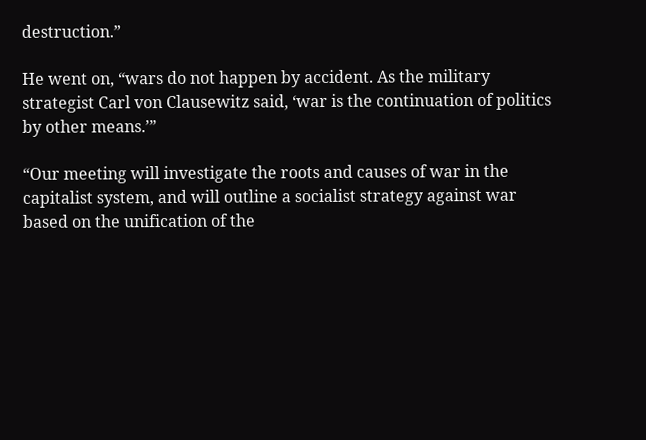destruction.”

He went on, “wars do not happen by accident. As the military strategist Carl von Clausewitz said, ‘war is the continuation of politics by other means.’”

“Our meeting will investigate the roots and causes of war in the capitalist system, and will outline a socialist strategy against war based on the unification of the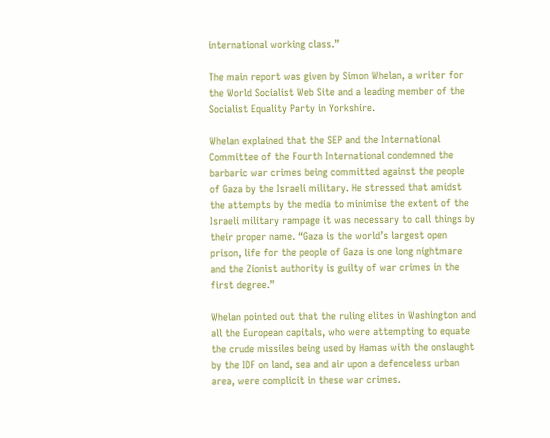international working class.”

The main report was given by Simon Whelan, a writer for the World Socialist Web Site and a leading member of the Socialist Equality Party in Yorkshire.

Whelan explained that the SEP and the International Committee of the Fourth International condemned the barbaric war crimes being committed against the people of Gaza by the Israeli military. He stressed that amidst the attempts by the media to minimise the extent of the Israeli military rampage it was necessary to call things by their proper name. “Gaza is the world’s largest open prison, life for the people of Gaza is one long nightmare and the Zionist authority is guilty of war crimes in the first degree.”

Whelan pointed out that the ruling elites in Washington and all the European capitals, who were attempting to equate the crude missiles being used by Hamas with the onslaught by the IDF on land, sea and air upon a defenceless urban area, were complicit in these war crimes.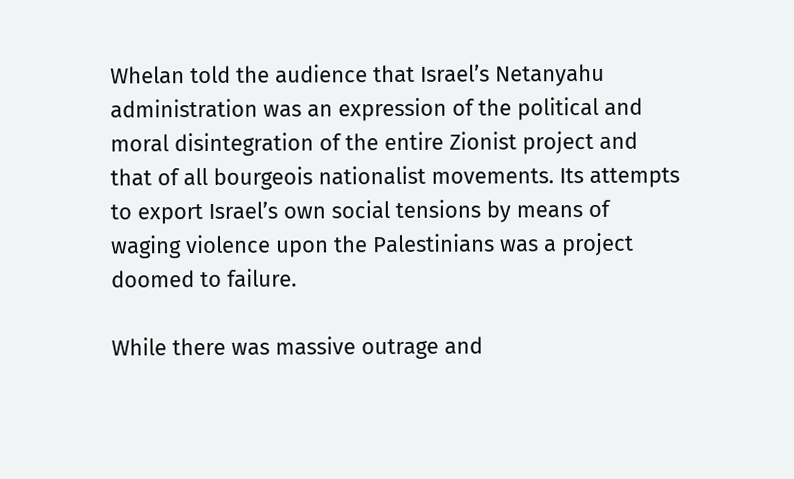Whelan told the audience that Israel’s Netanyahu administration was an expression of the political and moral disintegration of the entire Zionist project and that of all bourgeois nationalist movements. Its attempts to export Israel’s own social tensions by means of waging violence upon the Palestinians was a project doomed to failure.

While there was massive outrage and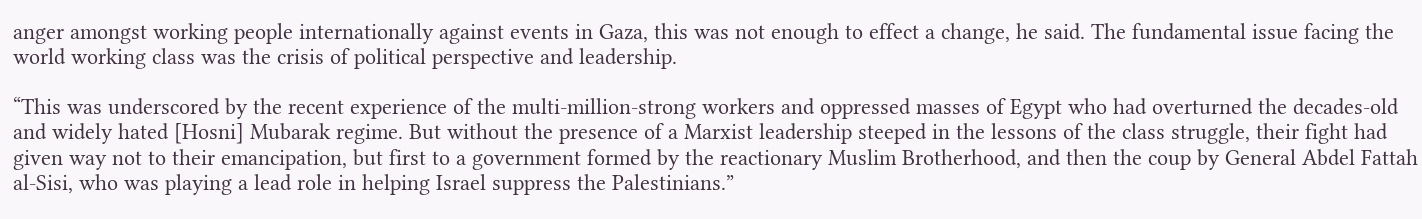anger amongst working people internationally against events in Gaza, this was not enough to effect a change, he said. The fundamental issue facing the world working class was the crisis of political perspective and leadership.

“This was underscored by the recent experience of the multi-million-strong workers and oppressed masses of Egypt who had overturned the decades-old and widely hated [Hosni] Mubarak regime. But without the presence of a Marxist leadership steeped in the lessons of the class struggle, their fight had given way not to their emancipation, but first to a government formed by the reactionary Muslim Brotherhood, and then the coup by General Abdel Fattah al-Sisi, who was playing a lead role in helping Israel suppress the Palestinians.”